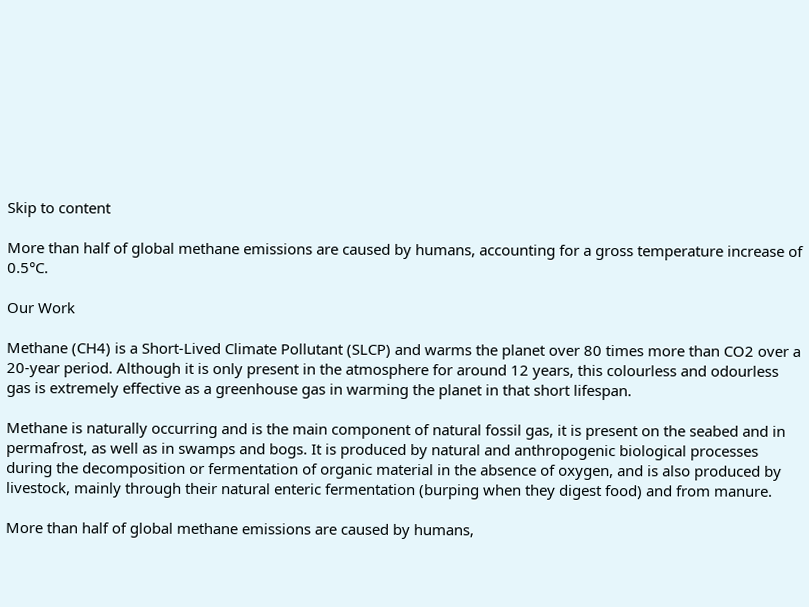Skip to content

More than half of global methane emissions are caused by humans, accounting for a gross temperature increase of 0.5°C.

Our Work

Methane (CH4) is a Short-Lived Climate Pollutant (SLCP) and warms the planet over 80 times more than CO2 over a 20-year period. Although it is only present in the atmosphere for around 12 years, this colourless and odourless gas is extremely effective as a greenhouse gas in warming the planet in that short lifespan.

Methane is naturally occurring and is the main component of natural fossil gas, it is present on the seabed and in permafrost, as well as in swamps and bogs. It is produced by natural and anthropogenic biological processes during the decomposition or fermentation of organic material in the absence of oxygen, and is also produced by livestock, mainly through their natural enteric fermentation (burping when they digest food) and from manure.

More than half of global methane emissions are caused by humans,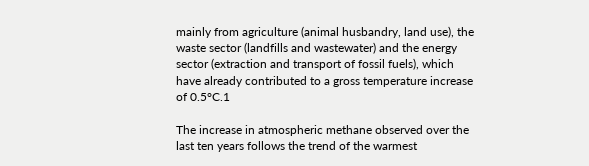mainly from agriculture (animal husbandry, land use), the waste sector (landfills and wastewater) and the energy sector (extraction and transport of fossil fuels), which have already contributed to a gross temperature increase of 0.5°C.1

The increase in atmospheric methane observed over the last ten years follows the trend of the warmest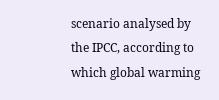scenario analysed by the IPCC, according to which global warming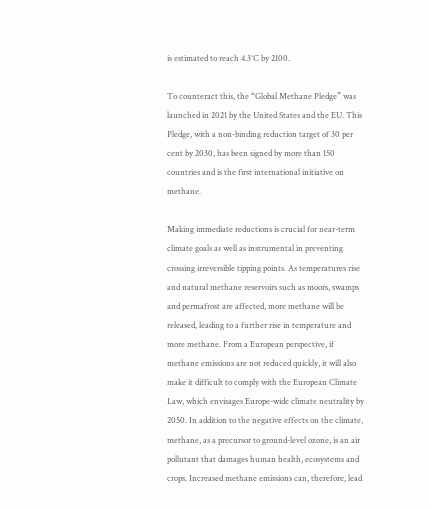is estimated to reach 4.3°C by 2100.

To counteract this, the “Global Methane Pledge” was launched in 2021 by the United States and the EU. This Pledge, with a non-binding reduction target of 30 per cent by 2030, has been signed by more than 150 countries and is the first international initiative on methane.

Making immediate reductions is crucial for near-term climate goals as well as instrumental in preventing crossing irreversible tipping points. As temperatures rise and natural methane reservoirs such as moors, swamps and permafrost are affected, more methane will be released, leading to a further rise in temperature and more methane. From a European perspective, if methane emissions are not reduced quickly, it will also make it difficult to comply with the European Climate Law, which envisages Europe-wide climate neutrality by 2050. In addition to the negative effects on the climate, methane, as a precursor to ground-level ozone, is an air pollutant that damages human health, ecosystems and crops. Increased methane emissions can, therefore, lead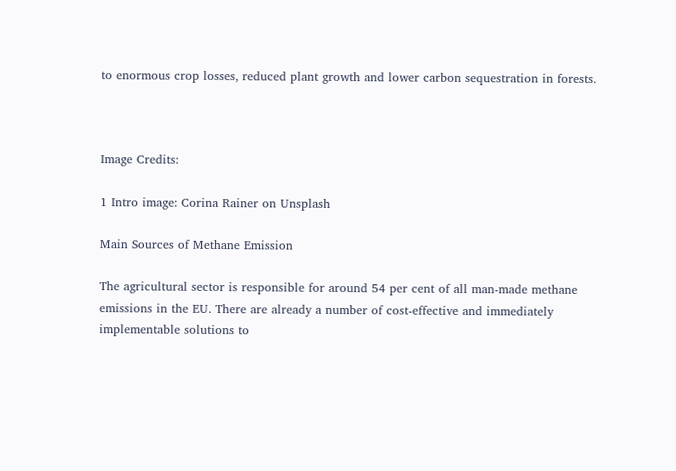to enormous crop losses, reduced plant growth and lower carbon sequestration in forests.



Image Credits:

1 Intro image: Corina Rainer on Unsplash

Main Sources of Methane Emission

The agricultural sector is responsible for around 54 per cent of all man-made methane emissions in the EU. There are already a number of cost-effective and immediately implementable solutions to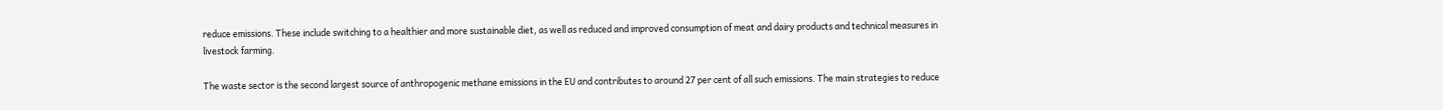reduce emissions. These include switching to a healthier and more sustainable diet, as well as reduced and improved consumption of meat and dairy products and technical measures in livestock farming.

The waste sector is the second largest source of anthropogenic methane emissions in the EU and contributes to around 27 per cent of all such emissions. The main strategies to reduce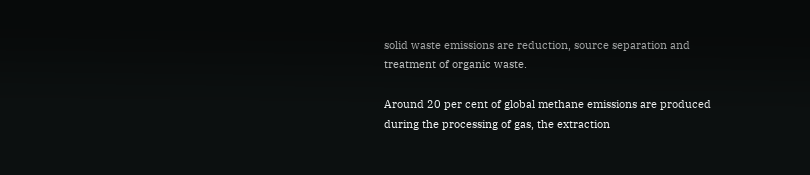solid waste emissions are reduction, source separation and treatment of organic waste.

Around 20 per cent of global methane emissions are produced during the processing of gas, the extraction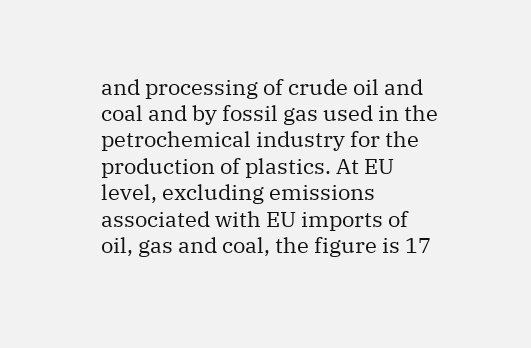and processing of crude oil and coal and by fossil gas used in the petrochemical industry for the production of plastics. At EU level, excluding emissions associated with EU imports of oil, gas and coal, the figure is 17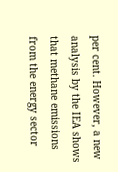per cent. However, a new analysis by the IEA shows that methane emissions from the energy sector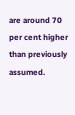are around 70 per cent higher than previously assumed.